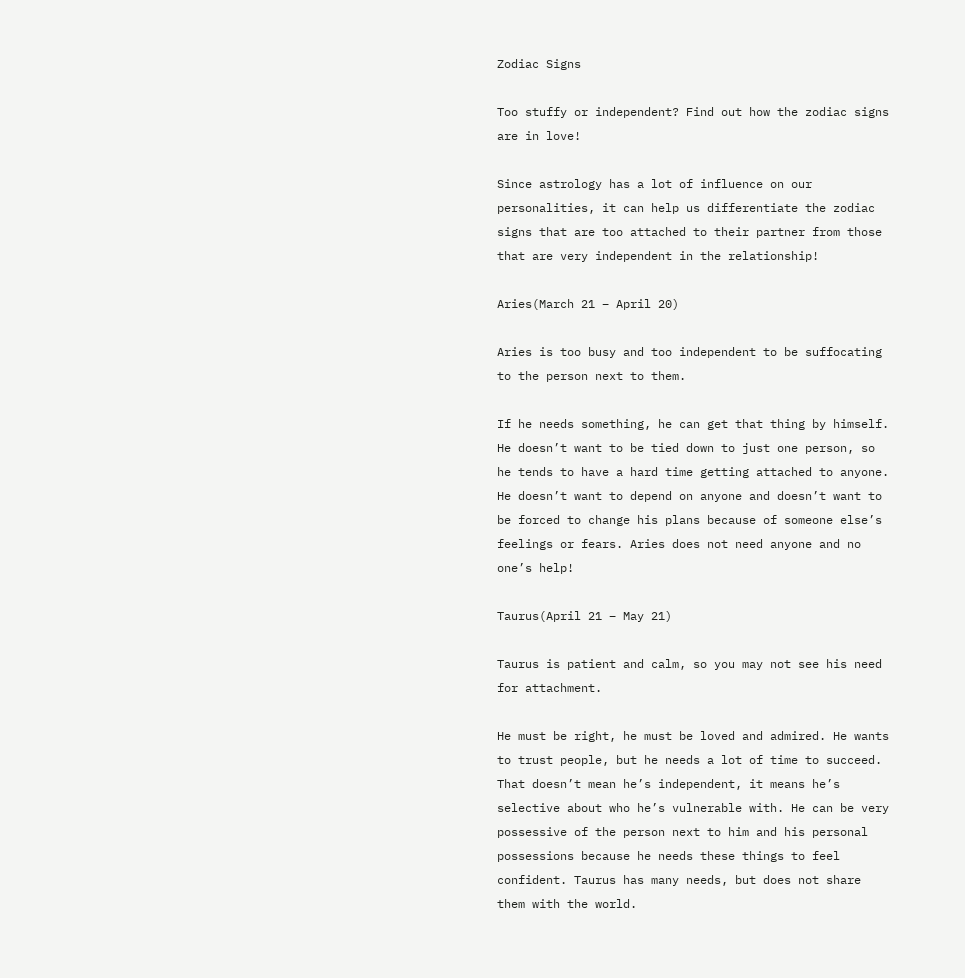Zodiac Signs

Too stuffy or independent? Find out how the zodiac signs are in love!

Since astrology has a lot of influence on our personalities, it can help us differentiate the zodiac signs that are too attached to their partner from those that are very independent in the relationship!

Aries(March 21 – April 20)

Aries is too busy and too independent to be suffocating to the person next to them.

If he needs something, he can get that thing by himself. He doesn’t want to be tied down to just one person, so he tends to have a hard time getting attached to anyone. He doesn’t want to depend on anyone and doesn’t want to be forced to change his plans because of someone else’s feelings or fears. Aries does not need anyone and no one’s help!

Taurus(April 21 – May 21)

Taurus is patient and calm, so you may not see his need for attachment.

He must be right, he must be loved and admired. He wants to trust people, but he needs a lot of time to succeed. That doesn’t mean he’s independent, it means he’s selective about who he’s vulnerable with. He can be very possessive of the person next to him and his personal possessions because he needs these things to feel confident. Taurus has many needs, but does not share them with the world.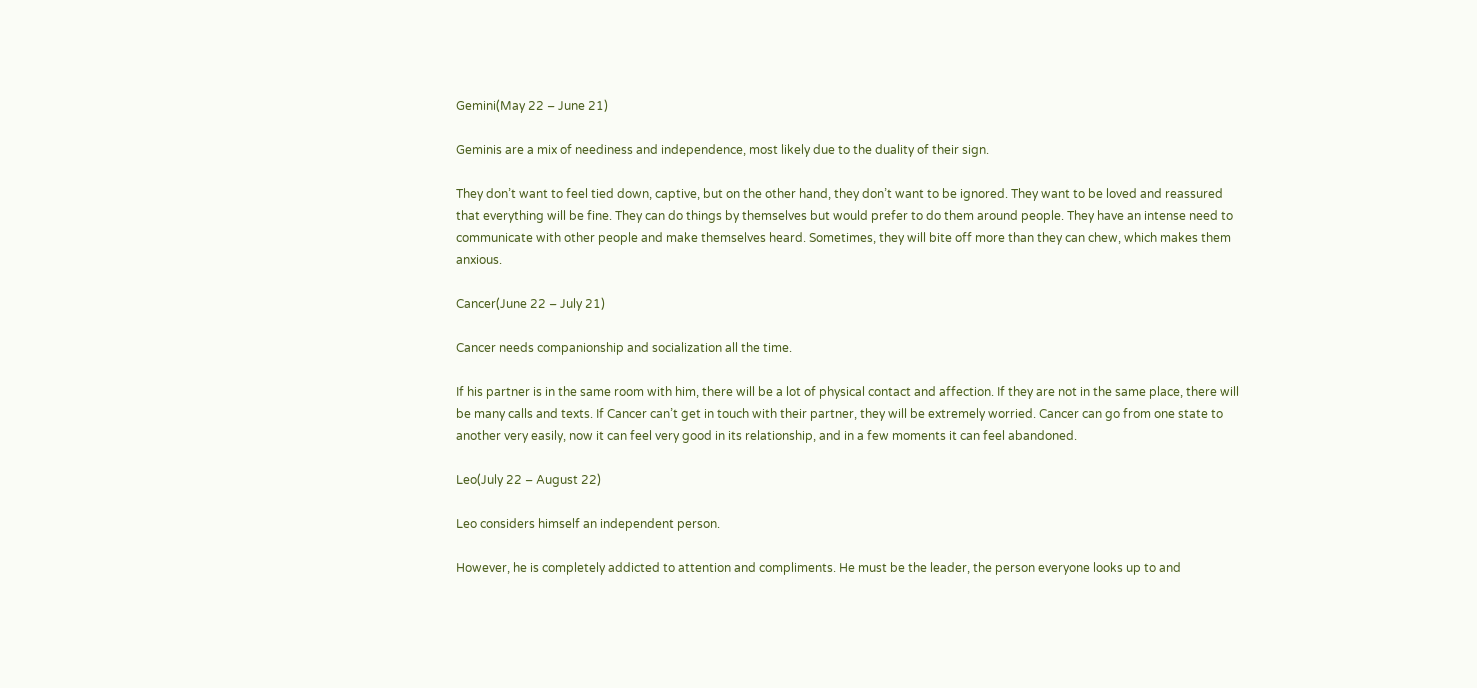Gemini(May 22 – June 21)

Geminis are a mix of neediness and independence, most likely due to the duality of their sign.

They don’t want to feel tied down, captive, but on the other hand, they don’t want to be ignored. They want to be loved and reassured that everything will be fine. They can do things by themselves but would prefer to do them around people. They have an intense need to communicate with other people and make themselves heard. Sometimes, they will bite off more than they can chew, which makes them anxious.

Cancer(June 22 – July 21)

Cancer needs companionship and socialization all the time.

If his partner is in the same room with him, there will be a lot of physical contact and affection. If they are not in the same place, there will be many calls and texts. If Cancer can’t get in touch with their partner, they will be extremely worried. Cancer can go from one state to another very easily, now it can feel very good in its relationship, and in a few moments it can feel abandoned.

Leo(July 22 – August 22)

Leo considers himself an independent person.

However, he is completely addicted to attention and compliments. He must be the leader, the person everyone looks up to and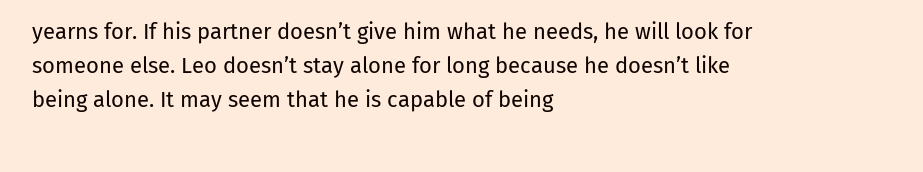yearns for. If his partner doesn’t give him what he needs, he will look for someone else. Leo doesn’t stay alone for long because he doesn’t like being alone. It may seem that he is capable of being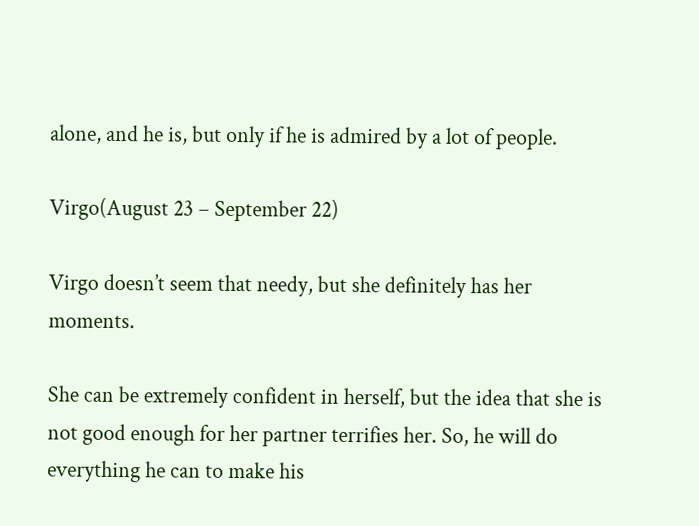alone, and he is, but only if he is admired by a lot of people.

Virgo(August 23 – September 22)

Virgo doesn’t seem that needy, but she definitely has her moments.

She can be extremely confident in herself, but the idea that she is not good enough for her partner terrifies her. So, he will do everything he can to make his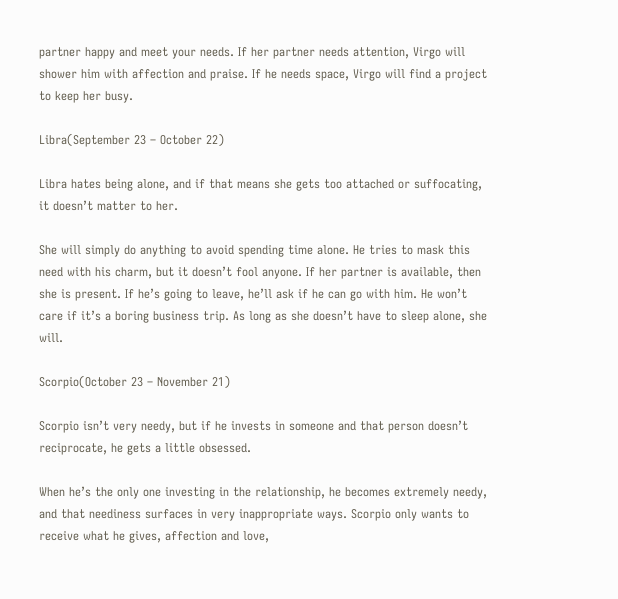partner happy and meet your needs. If her partner needs attention, Virgo will shower him with affection and praise. If he needs space, Virgo will find a project to keep her busy.

Libra(September 23 – October 22)

Libra hates being alone, and if that means she gets too attached or suffocating, it doesn’t matter to her.

She will simply do anything to avoid spending time alone. He tries to mask this need with his charm, but it doesn’t fool anyone. If her partner is available, then she is present. If he’s going to leave, he’ll ask if he can go with him. He won’t care if it’s a boring business trip. As long as she doesn’t have to sleep alone, she will.

Scorpio(October 23 – November 21)

Scorpio isn’t very needy, but if he invests in someone and that person doesn’t reciprocate, he gets a little obsessed.

When he’s the only one investing in the relationship, he becomes extremely needy, and that neediness surfaces in very inappropriate ways. Scorpio only wants to receive what he gives, affection and love,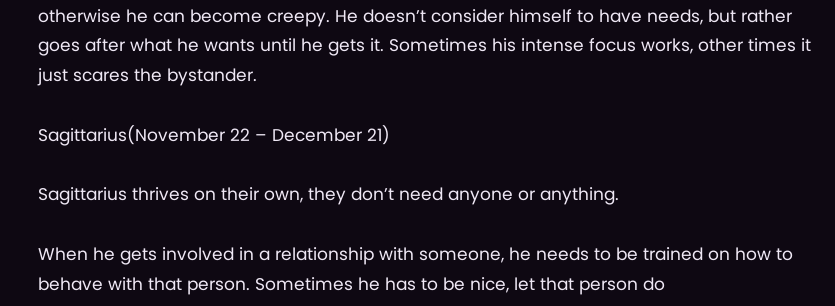otherwise he can become creepy. He doesn’t consider himself to have needs, but rather goes after what he wants until he gets it. Sometimes his intense focus works, other times it just scares the bystander.

Sagittarius(November 22 – December 21)

Sagittarius thrives on their own, they don’t need anyone or anything.

When he gets involved in a relationship with someone, he needs to be trained on how to behave with that person. Sometimes he has to be nice, let that person do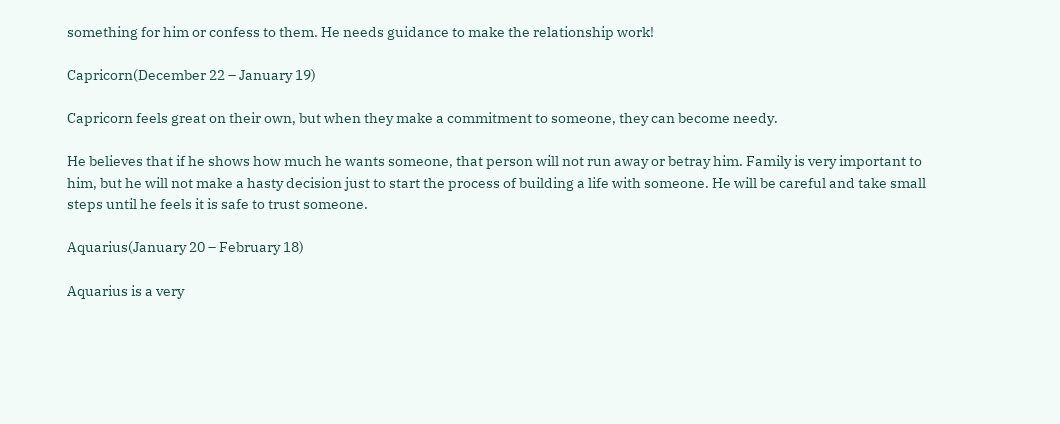something for him or confess to them. He needs guidance to make the relationship work!

Capricorn(December 22 – January 19)

Capricorn feels great on their own, but when they make a commitment to someone, they can become needy.

He believes that if he shows how much he wants someone, that person will not run away or betray him. Family is very important to him, but he will not make a hasty decision just to start the process of building a life with someone. He will be careful and take small steps until he feels it is safe to trust someone.

Aquarius(January 20 – February 18)

Aquarius is a very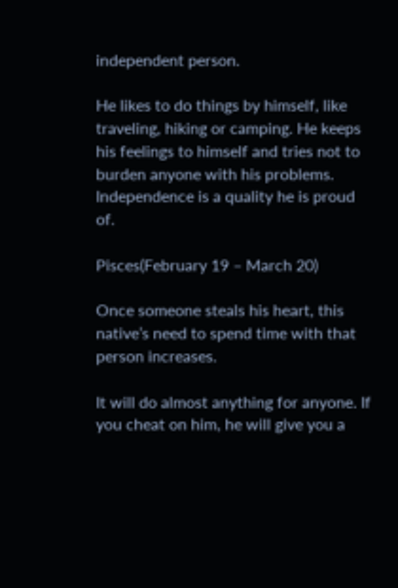independent person.

He likes to do things by himself, like traveling, hiking or camping. He keeps his feelings to himself and tries not to burden anyone with his problems. Independence is a quality he is proud of.

Pisces(February 19 – March 20)

Once someone steals his heart, this native’s need to spend time with that person increases.

It will do almost anything for anyone. If you cheat on him, he will give you a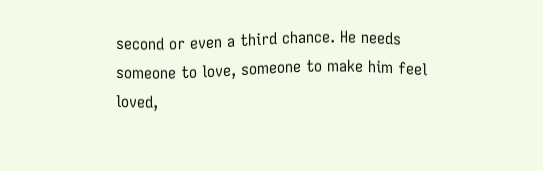second or even a third chance. He needs someone to love, someone to make him feel loved,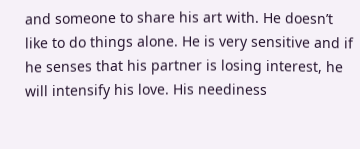and someone to share his art with. He doesn’t like to do things alone. He is very sensitive and if he senses that his partner is losing interest, he will intensify his love. His neediness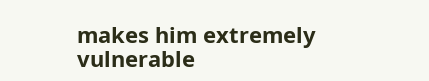makes him extremely vulnerable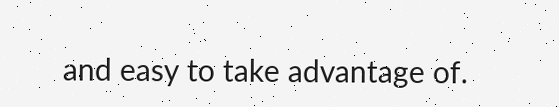and easy to take advantage of.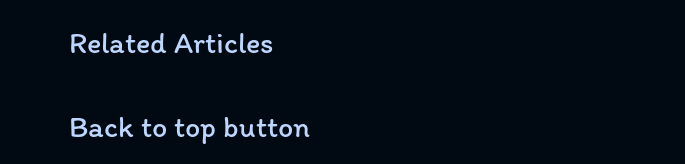Related Articles

Back to top button